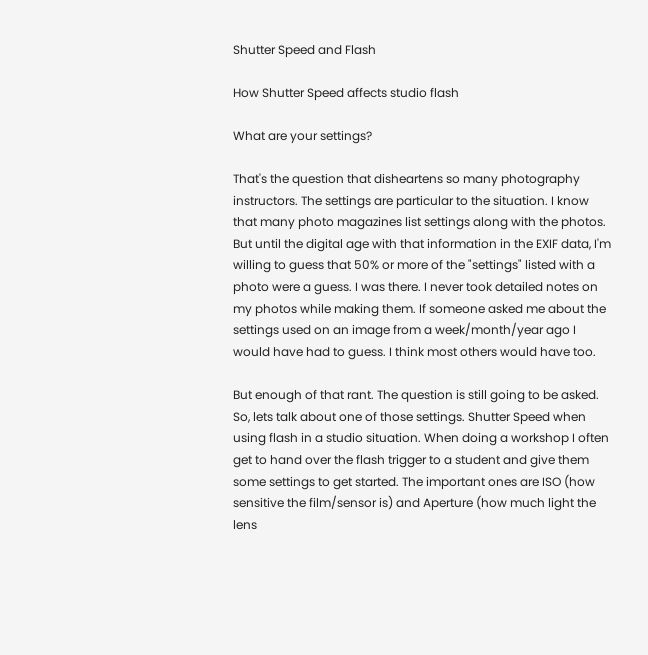Shutter Speed and Flash

How Shutter Speed affects studio flash

What are your settings?

That's the question that disheartens so many photography instructors. The settings are particular to the situation. I know that many photo magazines list settings along with the photos. But until the digital age with that information in the EXIF data, I'm willing to guess that 50% or more of the "settings" listed with a photo were a guess. I was there. I never took detailed notes on my photos while making them. If someone asked me about the settings used on an image from a week/month/year ago I would have had to guess. I think most others would have too.

But enough of that rant. The question is still going to be asked. So, lets talk about one of those settings. Shutter Speed when using flash in a studio situation. When doing a workshop I often get to hand over the flash trigger to a student and give them some settings to get started. The important ones are ISO (how sensitive the film/sensor is) and Aperture (how much light the lens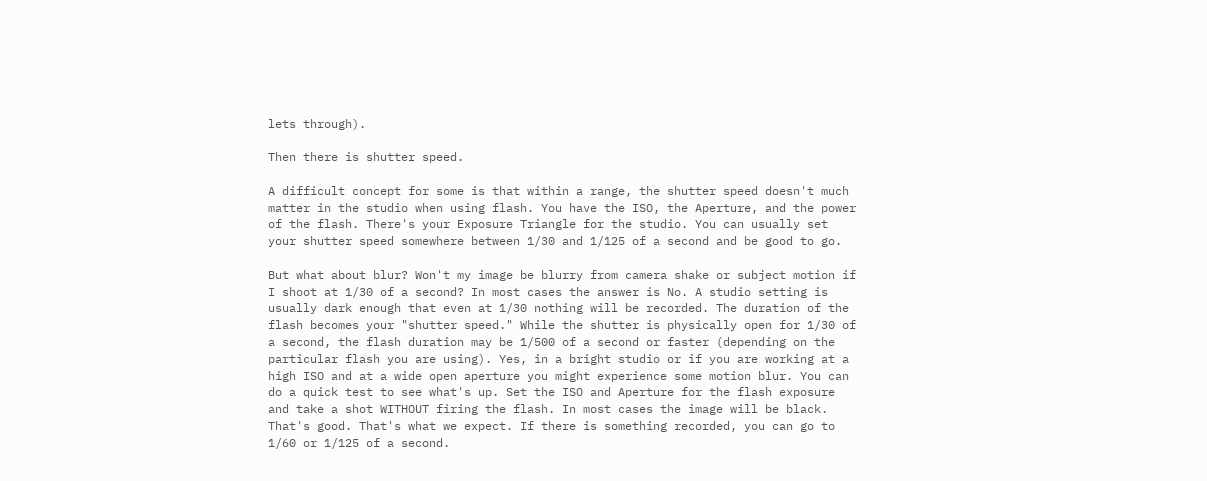lets through).

Then there is shutter speed.

A difficult concept for some is that within a range, the shutter speed doesn't much matter in the studio when using flash. You have the ISO, the Aperture, and the power of the flash. There's your Exposure Triangle for the studio. You can usually set your shutter speed somewhere between 1/30 and 1/125 of a second and be good to go.

But what about blur? Won't my image be blurry from camera shake or subject motion if I shoot at 1/30 of a second? In most cases the answer is No. A studio setting is usually dark enough that even at 1/30 nothing will be recorded. The duration of the flash becomes your "shutter speed." While the shutter is physically open for 1/30 of a second, the flash duration may be 1/500 of a second or faster (depending on the particular flash you are using). Yes, in a bright studio or if you are working at a high ISO and at a wide open aperture you might experience some motion blur. You can do a quick test to see what's up. Set the ISO and Aperture for the flash exposure and take a shot WITHOUT firing the flash. In most cases the image will be black. That's good. That's what we expect. If there is something recorded, you can go to 1/60 or 1/125 of a second.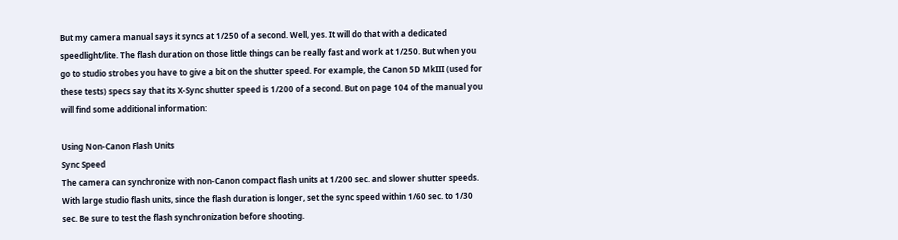But my camera manual says it syncs at 1/250 of a second. Well, yes. It will do that with a dedicated speedlight/lite. The flash duration on those little things can be really fast and work at 1/250. But when you go to studio strobes you have to give a bit on the shutter speed. For example, the Canon 5D MkIII (used for these tests) specs say that its X-Sync shutter speed is 1/200 of a second. But on page 104 of the manual you will find some additional information:

Using Non-Canon Flash Units
Sync Speed
The camera can synchronize with non-Canon compact flash units at 1/200 sec. and slower shutter speeds. With large studio flash units, since the flash duration is longer, set the sync speed within 1/60 sec. to 1/30 sec. Be sure to test the flash synchronization before shooting.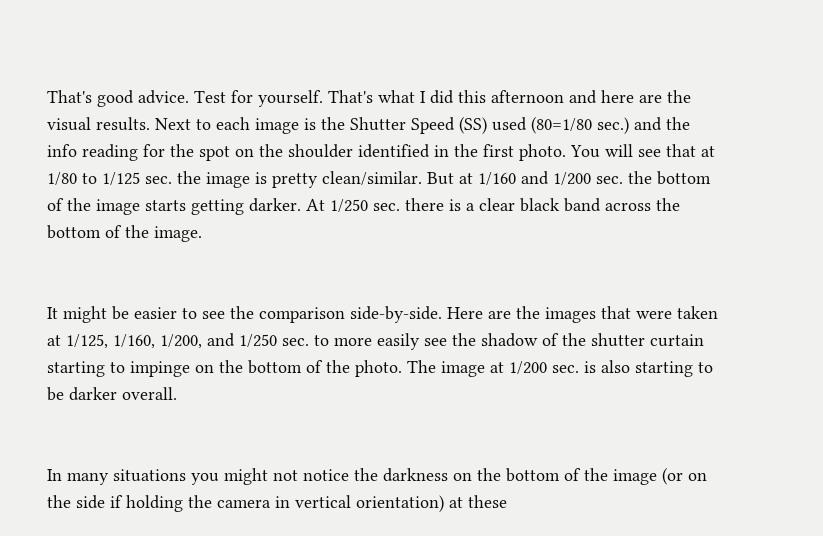That's good advice. Test for yourself. That's what I did this afternoon and here are the visual results. Next to each image is the Shutter Speed (SS) used (80=1/80 sec.) and the info reading for the spot on the shoulder identified in the first photo. You will see that at 1/80 to 1/125 sec. the image is pretty clean/similar. But at 1/160 and 1/200 sec. the bottom of the image starts getting darker. At 1/250 sec. there is a clear black band across the bottom of the image.


It might be easier to see the comparison side-by-side. Here are the images that were taken at 1/125, 1/160, 1/200, and 1/250 sec. to more easily see the shadow of the shutter curtain starting to impinge on the bottom of the photo. The image at 1/200 sec. is also starting to be darker overall.


In many situations you might not notice the darkness on the bottom of the image (or on the side if holding the camera in vertical orientation) at these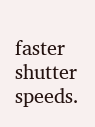faster shutter speeds.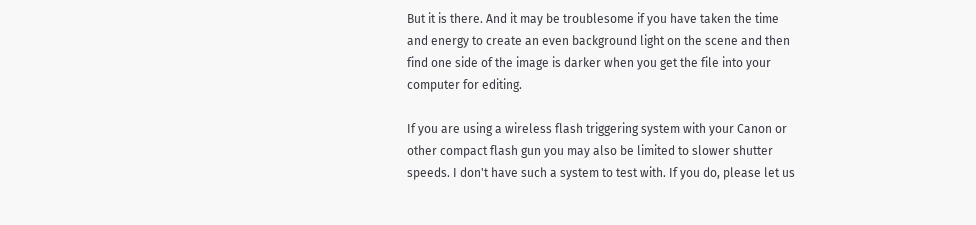But it is there. And it may be troublesome if you have taken the time and energy to create an even background light on the scene and then find one side of the image is darker when you get the file into your computer for editing.

If you are using a wireless flash triggering system with your Canon or other compact flash gun you may also be limited to slower shutter speeds. I don't have such a system to test with. If you do, please let us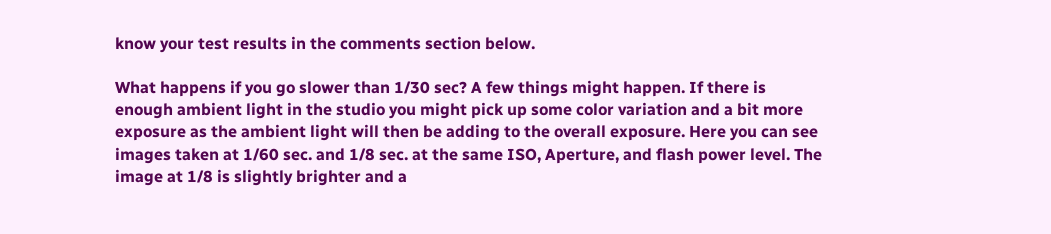know your test results in the comments section below.

What happens if you go slower than 1/30 sec? A few things might happen. If there is enough ambient light in the studio you might pick up some color variation and a bit more exposure as the ambient light will then be adding to the overall exposure. Here you can see images taken at 1/60 sec. and 1/8 sec. at the same ISO, Aperture, and flash power level. The image at 1/8 is slightly brighter and a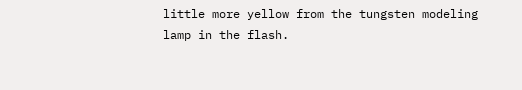little more yellow from the tungsten modeling lamp in the flash.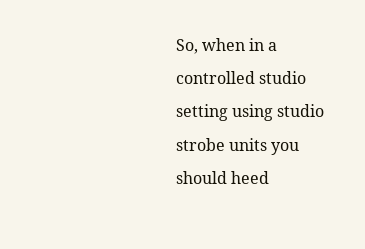So, when in a controlled studio setting using studio strobe units you should heed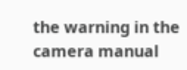the warning in the camera manual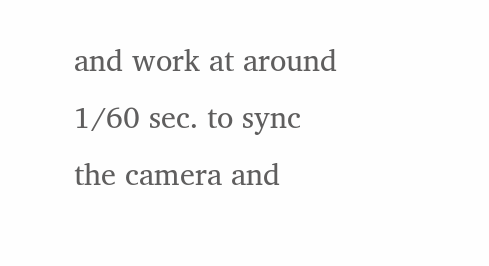and work at around 1/60 sec. to sync the camera and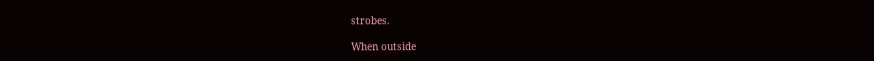strobes.

When outside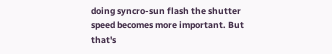doing syncro-sun flash the shutter speed becomes more important. But that's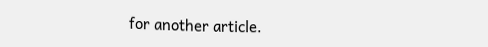for another article.